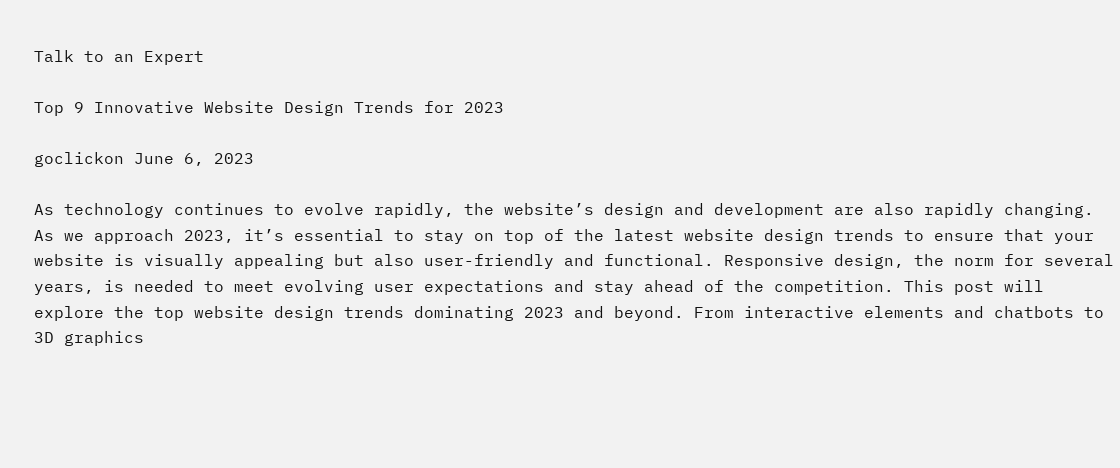Talk to an Expert

Top 9 Innovative Website Design Trends for 2023

goclickon June 6, 2023

As technology continues to evolve rapidly, the website’s design and development are also rapidly changing. As we approach 2023, it’s essential to stay on top of the latest website design trends to ensure that your website is visually appealing but also user-friendly and functional. Responsive design, the norm for several years, is needed to meet evolving user expectations and stay ahead of the competition. This post will explore the top website design trends dominating 2023 and beyond. From interactive elements and chatbots to 3D graphics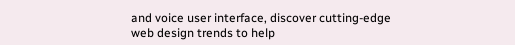and voice user interface, discover cutting-edge web design trends to help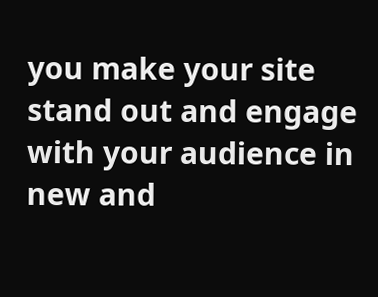you make your site stand out and engage with your audience in new and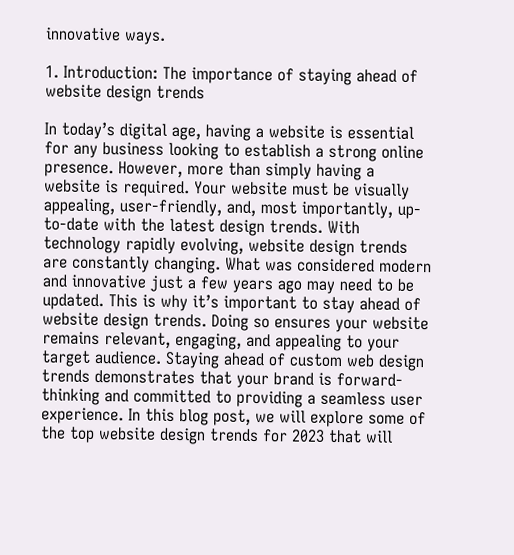innovative ways.

1. Introduction: The importance of staying ahead of website design trends

In today’s digital age, having a website is essential for any business looking to establish a strong online presence. However, more than simply having a website is required. Your website must be visually appealing, user-friendly, and, most importantly, up-to-date with the latest design trends. With technology rapidly evolving, website design trends are constantly changing. What was considered modern and innovative just a few years ago may need to be updated. This is why it’s important to stay ahead of website design trends. Doing so ensures your website remains relevant, engaging, and appealing to your target audience. Staying ahead of custom web design trends demonstrates that your brand is forward-thinking and committed to providing a seamless user experience. In this blog post, we will explore some of the top website design trends for 2023 that will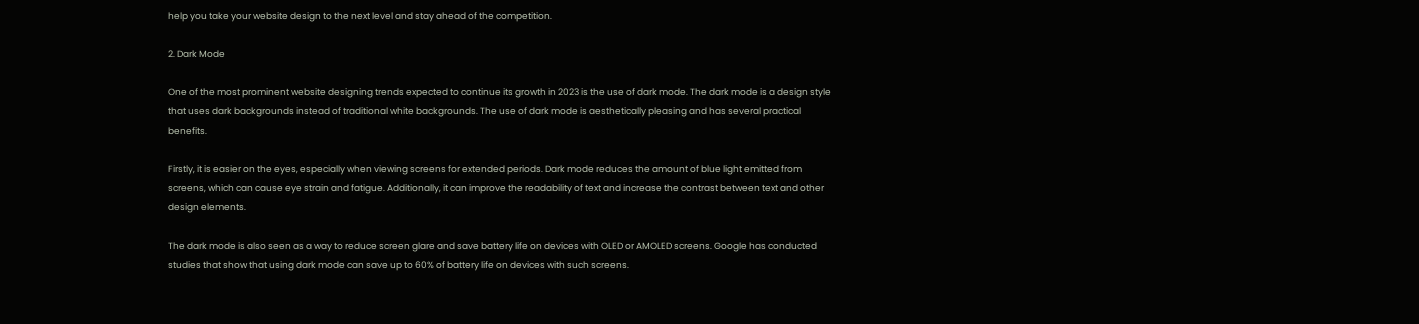help you take your website design to the next level and stay ahead of the competition.

2. Dark Mode

One of the most prominent website designing trends expected to continue its growth in 2023 is the use of dark mode. The dark mode is a design style that uses dark backgrounds instead of traditional white backgrounds. The use of dark mode is aesthetically pleasing and has several practical benefits.

Firstly, it is easier on the eyes, especially when viewing screens for extended periods. Dark mode reduces the amount of blue light emitted from screens, which can cause eye strain and fatigue. Additionally, it can improve the readability of text and increase the contrast between text and other design elements.

The dark mode is also seen as a way to reduce screen glare and save battery life on devices with OLED or AMOLED screens. Google has conducted studies that show that using dark mode can save up to 60% of battery life on devices with such screens.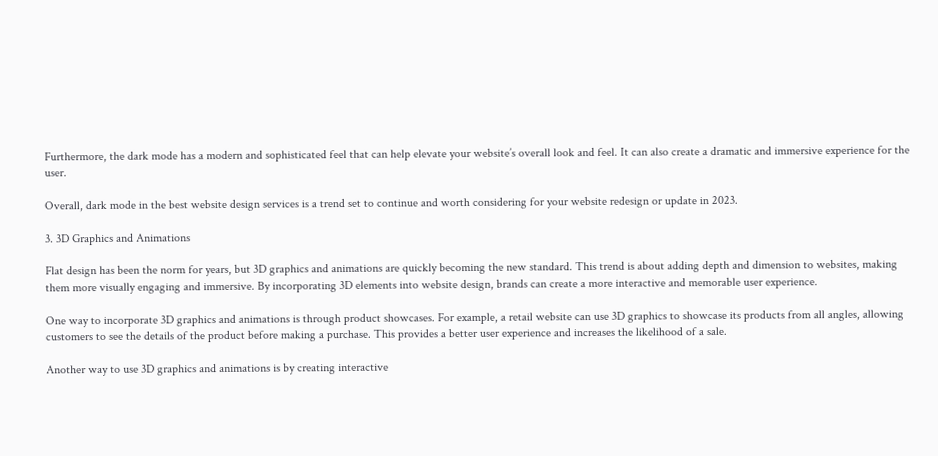Furthermore, the dark mode has a modern and sophisticated feel that can help elevate your website’s overall look and feel. It can also create a dramatic and immersive experience for the user.

Overall, dark mode in the best website design services is a trend set to continue and worth considering for your website redesign or update in 2023.

3. 3D Graphics and Animations

Flat design has been the norm for years, but 3D graphics and animations are quickly becoming the new standard. This trend is about adding depth and dimension to websites, making them more visually engaging and immersive. By incorporating 3D elements into website design, brands can create a more interactive and memorable user experience.

One way to incorporate 3D graphics and animations is through product showcases. For example, a retail website can use 3D graphics to showcase its products from all angles, allowing customers to see the details of the product before making a purchase. This provides a better user experience and increases the likelihood of a sale.

Another way to use 3D graphics and animations is by creating interactive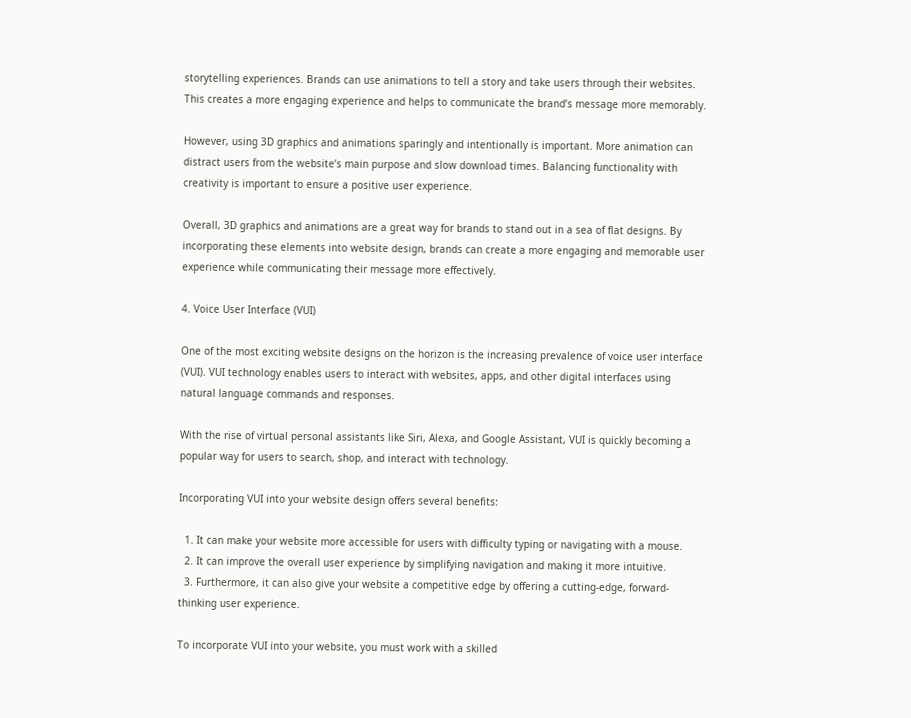storytelling experiences. Brands can use animations to tell a story and take users through their websites. This creates a more engaging experience and helps to communicate the brand’s message more memorably.

However, using 3D graphics and animations sparingly and intentionally is important. More animation can distract users from the website’s main purpose and slow download times. Balancing functionality with creativity is important to ensure a positive user experience.

Overall, 3D graphics and animations are a great way for brands to stand out in a sea of flat designs. By incorporating these elements into website design, brands can create a more engaging and memorable user experience while communicating their message more effectively.

4. Voice User Interface (VUI)

One of the most exciting website designs on the horizon is the increasing prevalence of voice user interface (VUI). VUI technology enables users to interact with websites, apps, and other digital interfaces using natural language commands and responses.

With the rise of virtual personal assistants like Siri, Alexa, and Google Assistant, VUI is quickly becoming a popular way for users to search, shop, and interact with technology.

Incorporating VUI into your website design offers several benefits:

  1. It can make your website more accessible for users with difficulty typing or navigating with a mouse.
  2. It can improve the overall user experience by simplifying navigation and making it more intuitive.
  3. Furthermore, it can also give your website a competitive edge by offering a cutting-edge, forward-thinking user experience.

To incorporate VUI into your website, you must work with a skilled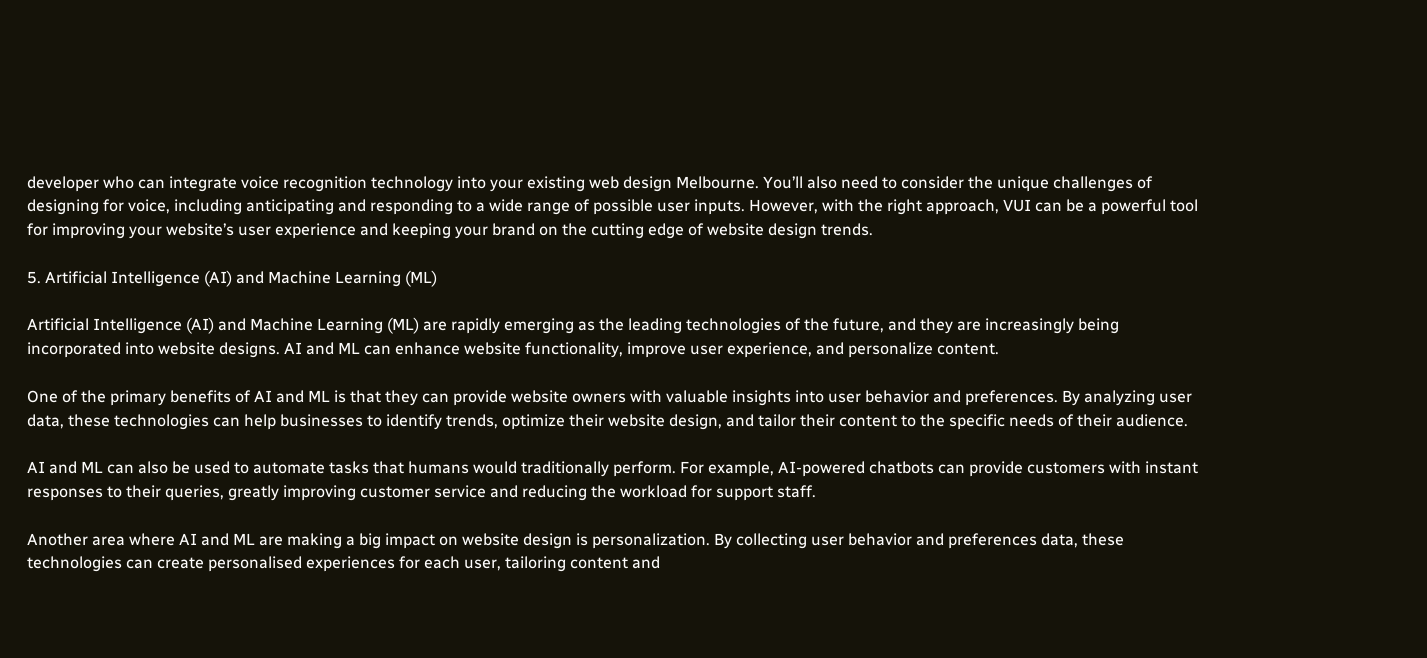developer who can integrate voice recognition technology into your existing web design Melbourne. You’ll also need to consider the unique challenges of designing for voice, including anticipating and responding to a wide range of possible user inputs. However, with the right approach, VUI can be a powerful tool for improving your website’s user experience and keeping your brand on the cutting edge of website design trends.

5. Artificial Intelligence (AI) and Machine Learning (ML)

Artificial Intelligence (AI) and Machine Learning (ML) are rapidly emerging as the leading technologies of the future, and they are increasingly being incorporated into website designs. AI and ML can enhance website functionality, improve user experience, and personalize content.

One of the primary benefits of AI and ML is that they can provide website owners with valuable insights into user behavior and preferences. By analyzing user data, these technologies can help businesses to identify trends, optimize their website design, and tailor their content to the specific needs of their audience.

AI and ML can also be used to automate tasks that humans would traditionally perform. For example, AI-powered chatbots can provide customers with instant responses to their queries, greatly improving customer service and reducing the workload for support staff.

Another area where AI and ML are making a big impact on website design is personalization. By collecting user behavior and preferences data, these technologies can create personalised experiences for each user, tailoring content and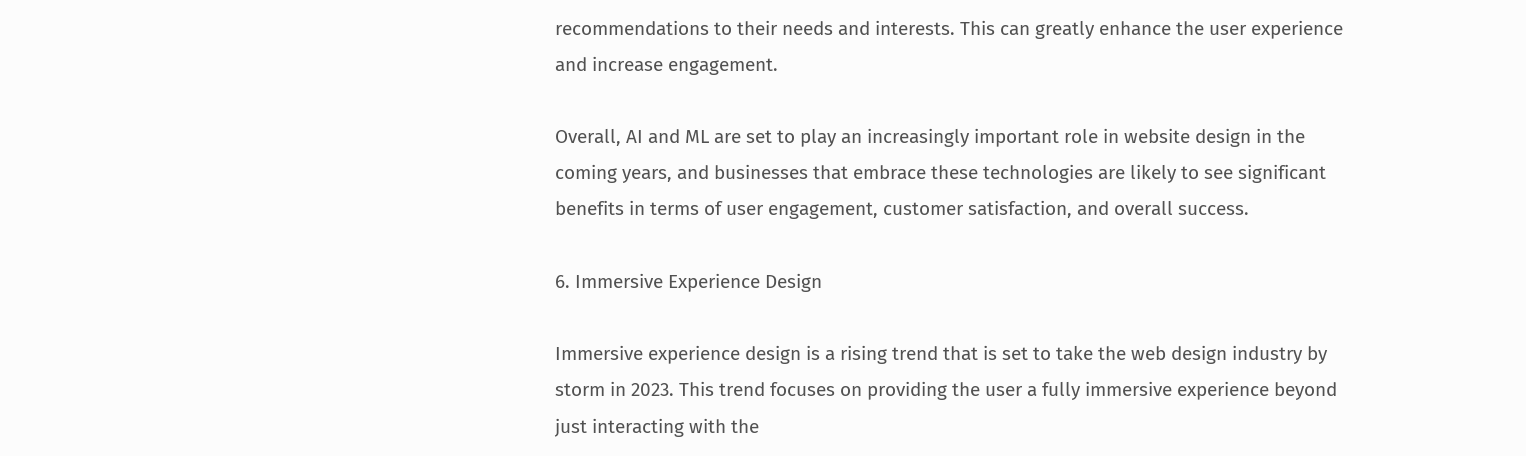recommendations to their needs and interests. This can greatly enhance the user experience and increase engagement.

Overall, AI and ML are set to play an increasingly important role in website design in the coming years, and businesses that embrace these technologies are likely to see significant benefits in terms of user engagement, customer satisfaction, and overall success.

6. Immersive Experience Design

Immersive experience design is a rising trend that is set to take the web design industry by storm in 2023. This trend focuses on providing the user a fully immersive experience beyond just interacting with the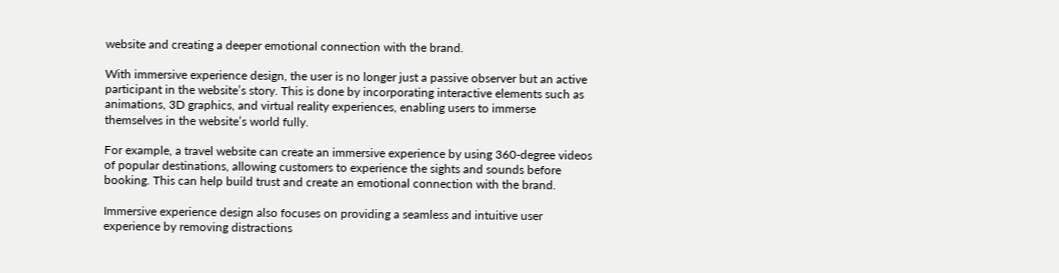website and creating a deeper emotional connection with the brand.

With immersive experience design, the user is no longer just a passive observer but an active participant in the website’s story. This is done by incorporating interactive elements such as animations, 3D graphics, and virtual reality experiences, enabling users to immerse themselves in the website’s world fully.

For example, a travel website can create an immersive experience by using 360-degree videos of popular destinations, allowing customers to experience the sights and sounds before booking. This can help build trust and create an emotional connection with the brand.

Immersive experience design also focuses on providing a seamless and intuitive user experience by removing distractions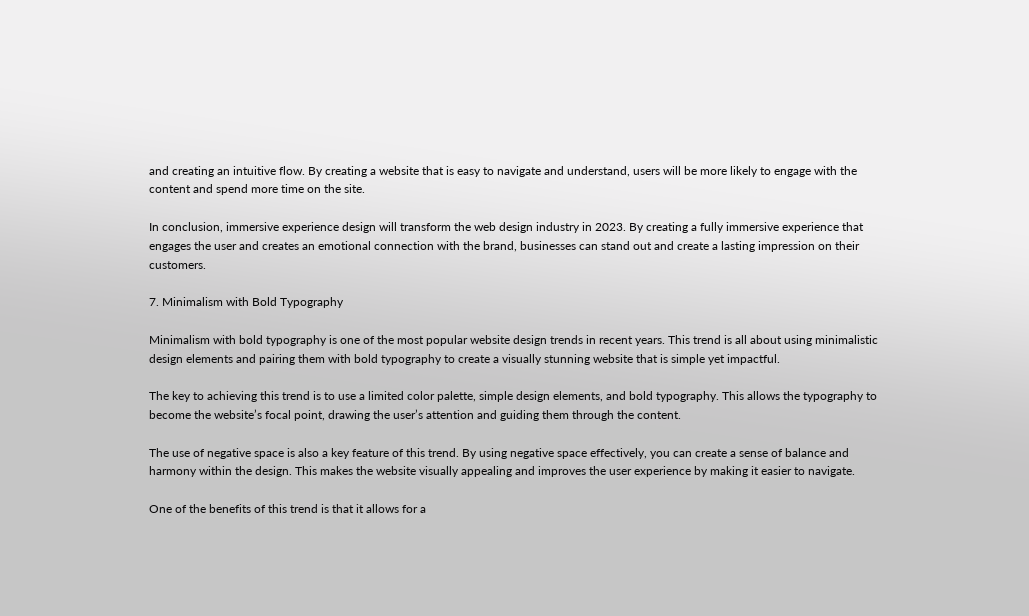and creating an intuitive flow. By creating a website that is easy to navigate and understand, users will be more likely to engage with the content and spend more time on the site.

In conclusion, immersive experience design will transform the web design industry in 2023. By creating a fully immersive experience that engages the user and creates an emotional connection with the brand, businesses can stand out and create a lasting impression on their customers.

7. Minimalism with Bold Typography

Minimalism with bold typography is one of the most popular website design trends in recent years. This trend is all about using minimalistic design elements and pairing them with bold typography to create a visually stunning website that is simple yet impactful.

The key to achieving this trend is to use a limited color palette, simple design elements, and bold typography. This allows the typography to become the website’s focal point, drawing the user’s attention and guiding them through the content.

The use of negative space is also a key feature of this trend. By using negative space effectively, you can create a sense of balance and harmony within the design. This makes the website visually appealing and improves the user experience by making it easier to navigate.

One of the benefits of this trend is that it allows for a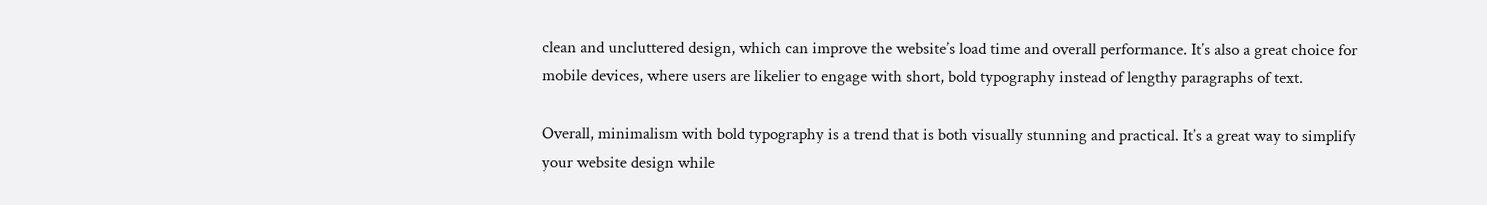clean and uncluttered design, which can improve the website’s load time and overall performance. It’s also a great choice for mobile devices, where users are likelier to engage with short, bold typography instead of lengthy paragraphs of text.

Overall, minimalism with bold typography is a trend that is both visually stunning and practical. It’s a great way to simplify your website design while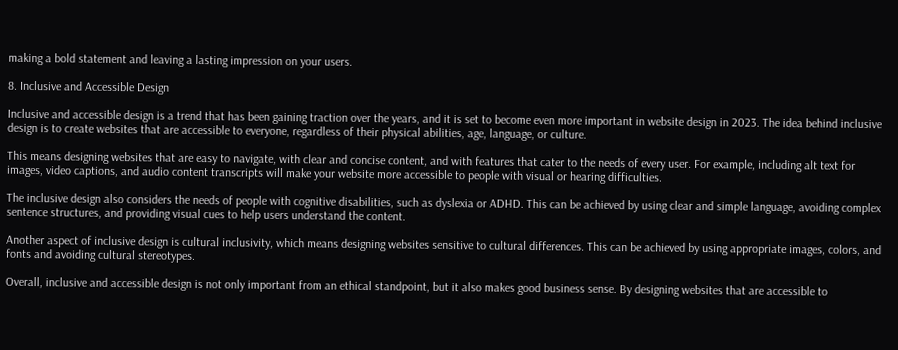making a bold statement and leaving a lasting impression on your users.

8. Inclusive and Accessible Design

Inclusive and accessible design is a trend that has been gaining traction over the years, and it is set to become even more important in website design in 2023. The idea behind inclusive design is to create websites that are accessible to everyone, regardless of their physical abilities, age, language, or culture.

This means designing websites that are easy to navigate, with clear and concise content, and with features that cater to the needs of every user. For example, including alt text for images, video captions, and audio content transcripts will make your website more accessible to people with visual or hearing difficulties.

The inclusive design also considers the needs of people with cognitive disabilities, such as dyslexia or ADHD. This can be achieved by using clear and simple language, avoiding complex sentence structures, and providing visual cues to help users understand the content.

Another aspect of inclusive design is cultural inclusivity, which means designing websites sensitive to cultural differences. This can be achieved by using appropriate images, colors, and fonts and avoiding cultural stereotypes.

Overall, inclusive and accessible design is not only important from an ethical standpoint, but it also makes good business sense. By designing websites that are accessible to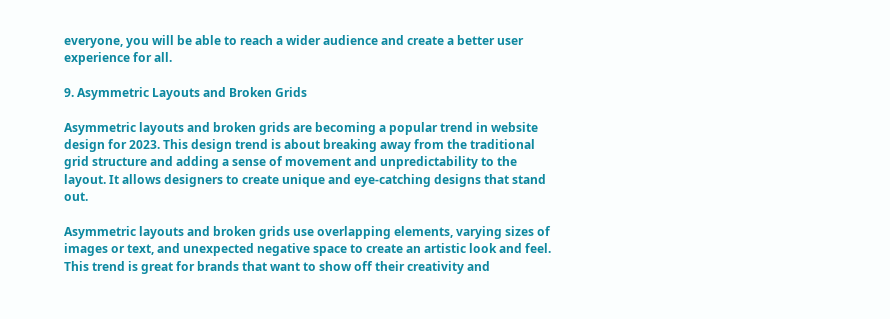everyone, you will be able to reach a wider audience and create a better user experience for all.

9. Asymmetric Layouts and Broken Grids

Asymmetric layouts and broken grids are becoming a popular trend in website design for 2023. This design trend is about breaking away from the traditional grid structure and adding a sense of movement and unpredictability to the layout. It allows designers to create unique and eye-catching designs that stand out.

Asymmetric layouts and broken grids use overlapping elements, varying sizes of images or text, and unexpected negative space to create an artistic look and feel. This trend is great for brands that want to show off their creativity and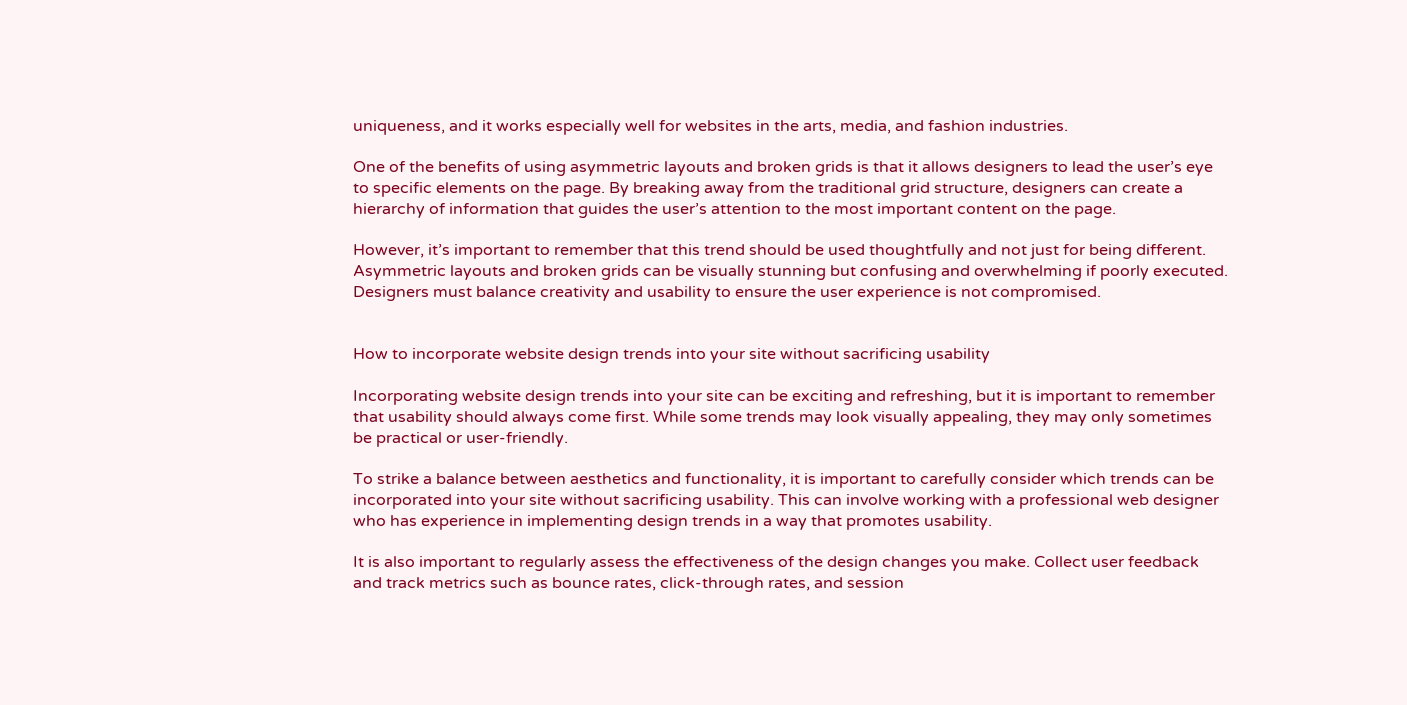uniqueness, and it works especially well for websites in the arts, media, and fashion industries.

One of the benefits of using asymmetric layouts and broken grids is that it allows designers to lead the user’s eye to specific elements on the page. By breaking away from the traditional grid structure, designers can create a hierarchy of information that guides the user’s attention to the most important content on the page.

However, it’s important to remember that this trend should be used thoughtfully and not just for being different. Asymmetric layouts and broken grids can be visually stunning but confusing and overwhelming if poorly executed. Designers must balance creativity and usability to ensure the user experience is not compromised.


How to incorporate website design trends into your site without sacrificing usability

Incorporating website design trends into your site can be exciting and refreshing, but it is important to remember that usability should always come first. While some trends may look visually appealing, they may only sometimes be practical or user-friendly.

To strike a balance between aesthetics and functionality, it is important to carefully consider which trends can be incorporated into your site without sacrificing usability. This can involve working with a professional web designer who has experience in implementing design trends in a way that promotes usability.

It is also important to regularly assess the effectiveness of the design changes you make. Collect user feedback and track metrics such as bounce rates, click-through rates, and session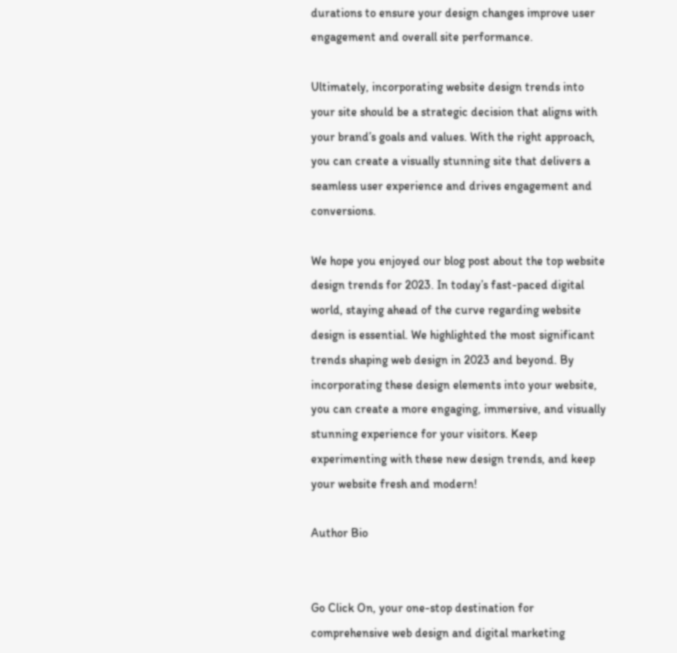durations to ensure your design changes improve user engagement and overall site performance.

Ultimately, incorporating website design trends into your site should be a strategic decision that aligns with your brand’s goals and values. With the right approach, you can create a visually stunning site that delivers a seamless user experience and drives engagement and conversions.

We hope you enjoyed our blog post about the top website design trends for 2023. In today’s fast-paced digital world, staying ahead of the curve regarding website design is essential. We highlighted the most significant trends shaping web design in 2023 and beyond. By incorporating these design elements into your website, you can create a more engaging, immersive, and visually stunning experience for your visitors. Keep experimenting with these new design trends, and keep your website fresh and modern!

Author Bio


Go Click On, your one-stop destination for comprehensive web design and digital marketing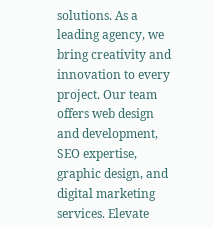solutions. As a leading agency, we bring creativity and innovation to every project. Our team offers web design and development, SEO expertise, graphic design, and digital marketing services. Elevate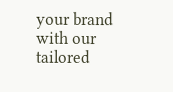your brand with our tailored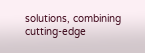solutions, combining cutting-edge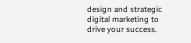design and strategic digital marketing to drive your success.